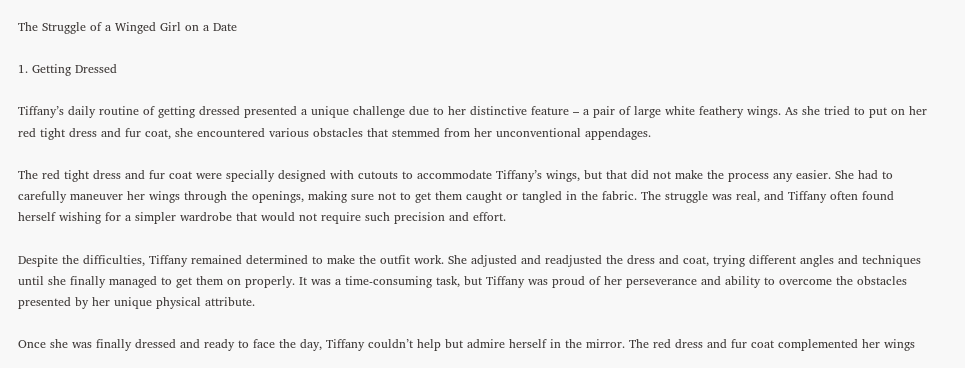The Struggle of a Winged Girl on a Date

1. Getting Dressed

Tiffany’s daily routine of getting dressed presented a unique challenge due to her distinctive feature – a pair of large white feathery wings. As she tried to put on her red tight dress and fur coat, she encountered various obstacles that stemmed from her unconventional appendages.

The red tight dress and fur coat were specially designed with cutouts to accommodate Tiffany’s wings, but that did not make the process any easier. She had to carefully maneuver her wings through the openings, making sure not to get them caught or tangled in the fabric. The struggle was real, and Tiffany often found herself wishing for a simpler wardrobe that would not require such precision and effort.

Despite the difficulties, Tiffany remained determined to make the outfit work. She adjusted and readjusted the dress and coat, trying different angles and techniques until she finally managed to get them on properly. It was a time-consuming task, but Tiffany was proud of her perseverance and ability to overcome the obstacles presented by her unique physical attribute.

Once she was finally dressed and ready to face the day, Tiffany couldn’t help but admire herself in the mirror. The red dress and fur coat complemented her wings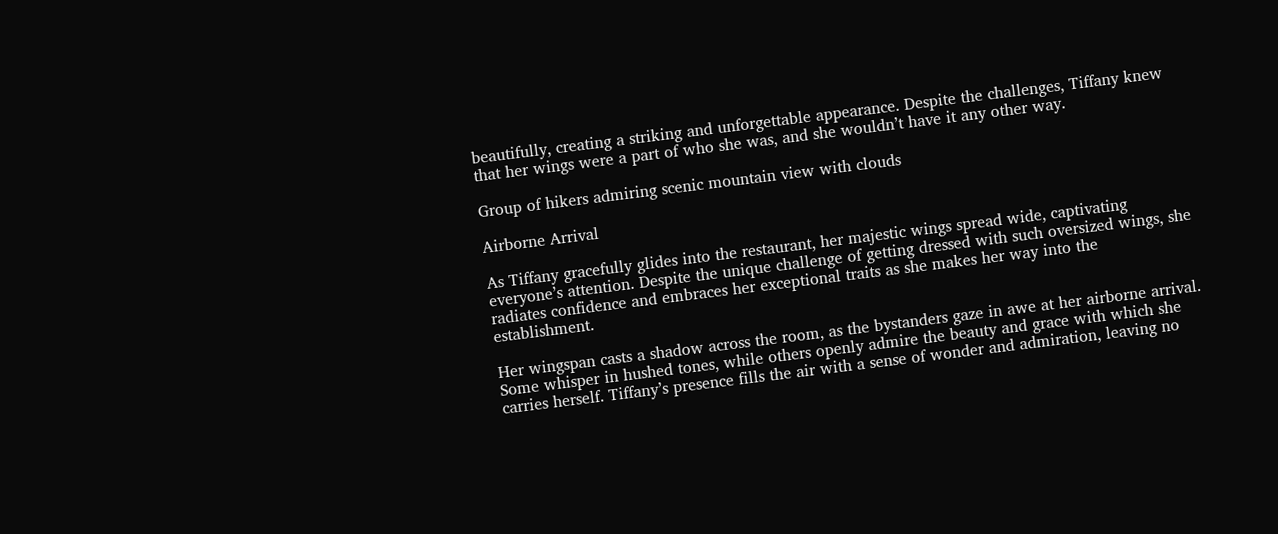beautifully, creating a striking and unforgettable appearance. Despite the challenges, Tiffany knew that her wings were a part of who she was, and she wouldn’t have it any other way.

Group of hikers admiring scenic mountain view with clouds

Airborne Arrival

As Tiffany gracefully glides into the restaurant, her majestic wings spread wide, captivating everyone’s attention. Despite the unique challenge of getting dressed with such oversized wings, she radiates confidence and embraces her exceptional traits as she makes her way into the establishment.

Her wingspan casts a shadow across the room, as the bystanders gaze in awe at her airborne arrival. Some whisper in hushed tones, while others openly admire the beauty and grace with which she carries herself. Tiffany’s presence fills the air with a sense of wonder and admiration, leaving no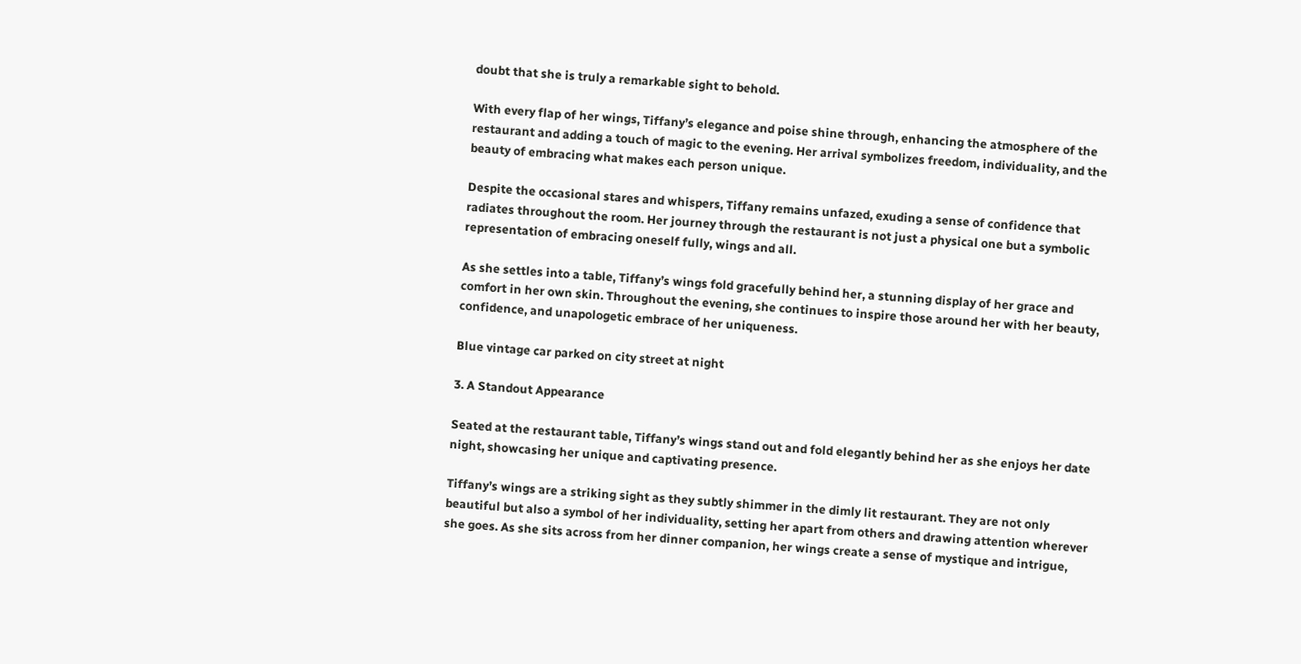doubt that she is truly a remarkable sight to behold.

With every flap of her wings, Tiffany’s elegance and poise shine through, enhancing the atmosphere of the restaurant and adding a touch of magic to the evening. Her arrival symbolizes freedom, individuality, and the beauty of embracing what makes each person unique.

Despite the occasional stares and whispers, Tiffany remains unfazed, exuding a sense of confidence that radiates throughout the room. Her journey through the restaurant is not just a physical one but a symbolic representation of embracing oneself fully, wings and all.

As she settles into a table, Tiffany’s wings fold gracefully behind her, a stunning display of her grace and comfort in her own skin. Throughout the evening, she continues to inspire those around her with her beauty, confidence, and unapologetic embrace of her uniqueness.

Blue vintage car parked on city street at night

3. A Standout Appearance

Seated at the restaurant table, Tiffany’s wings stand out and fold elegantly behind her as she enjoys her date night, showcasing her unique and captivating presence.

Tiffany’s wings are a striking sight as they subtly shimmer in the dimly lit restaurant. They are not only beautiful but also a symbol of her individuality, setting her apart from others and drawing attention wherever she goes. As she sits across from her dinner companion, her wings create a sense of mystique and intrigue,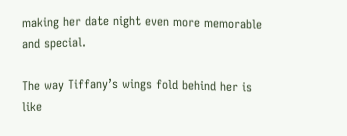making her date night even more memorable and special.

The way Tiffany’s wings fold behind her is like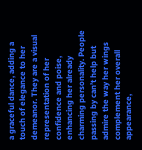a graceful dance, adding a touch of elegance to her demeanor. They are a visual representation of her confidence and poise, enhancing her already charming personality. People passing by can’t help but admire the way her wings complement her overall appearance,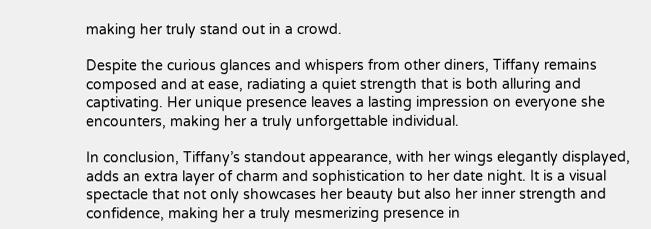making her truly stand out in a crowd.

Despite the curious glances and whispers from other diners, Tiffany remains composed and at ease, radiating a quiet strength that is both alluring and captivating. Her unique presence leaves a lasting impression on everyone she encounters, making her a truly unforgettable individual.

In conclusion, Tiffany’s standout appearance, with her wings elegantly displayed, adds an extra layer of charm and sophistication to her date night. It is a visual spectacle that not only showcases her beauty but also her inner strength and confidence, making her a truly mesmerizing presence in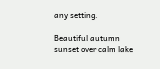any setting.

Beautiful autumn sunset over calm lake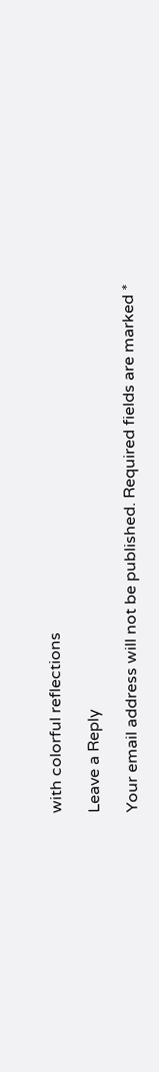with colorful reflections

Leave a Reply

Your email address will not be published. Required fields are marked *